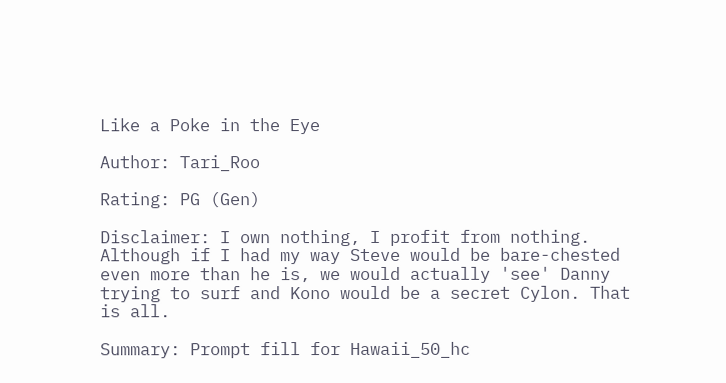Like a Poke in the Eye

Author: Tari_Roo

Rating: PG (Gen)

Disclaimer: I own nothing, I profit from nothing. Although if I had my way Steve would be bare-chested even more than he is, we would actually 'see' Danny trying to surf and Kono would be a secret Cylon. That is all.

Summary: Prompt fill for Hawaii_50_hc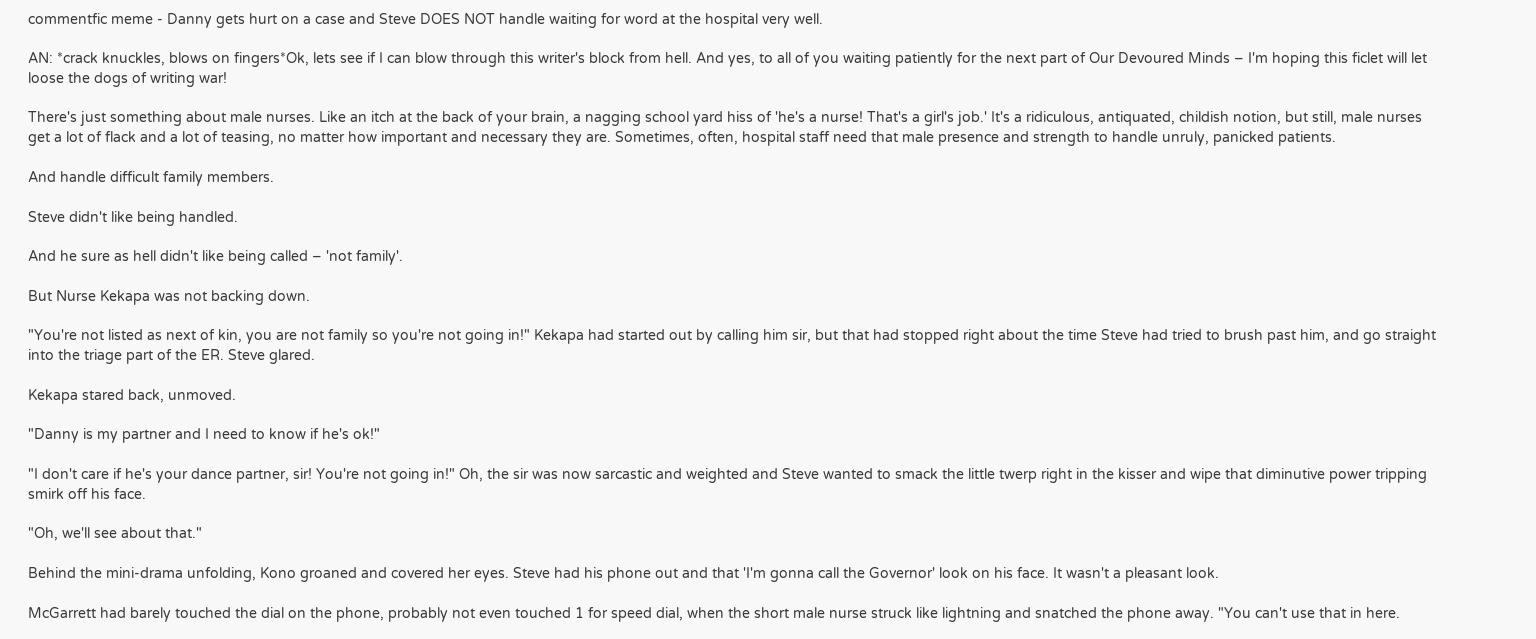commentfic meme - Danny gets hurt on a case and Steve DOES NOT handle waiting for word at the hospital very well.

AN: *crack knuckles, blows on fingers*Ok, lets see if I can blow through this writer's block from hell. And yes, to all of you waiting patiently for the next part of Our Devoured Minds – I'm hoping this ficlet will let loose the dogs of writing war!

There's just something about male nurses. Like an itch at the back of your brain, a nagging school yard hiss of 'he's a nurse! That's a girl's job.' It's a ridiculous, antiquated, childish notion, but still, male nurses get a lot of flack and a lot of teasing, no matter how important and necessary they are. Sometimes, often, hospital staff need that male presence and strength to handle unruly, panicked patients.

And handle difficult family members.

Steve didn't like being handled.

And he sure as hell didn't like being called – 'not family'.

But Nurse Kekapa was not backing down.

"You're not listed as next of kin, you are not family so you're not going in!" Kekapa had started out by calling him sir, but that had stopped right about the time Steve had tried to brush past him, and go straight into the triage part of the ER. Steve glared.

Kekapa stared back, unmoved.

"Danny is my partner and I need to know if he's ok!"

"I don't care if he's your dance partner, sir! You're not going in!" Oh, the sir was now sarcastic and weighted and Steve wanted to smack the little twerp right in the kisser and wipe that diminutive power tripping smirk off his face.

"Oh, we'll see about that."

Behind the mini-drama unfolding, Kono groaned and covered her eyes. Steve had his phone out and that 'I'm gonna call the Governor' look on his face. It wasn't a pleasant look.

McGarrett had barely touched the dial on the phone, probably not even touched 1 for speed dial, when the short male nurse struck like lightning and snatched the phone away. "You can't use that in here.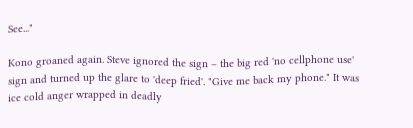See..."

Kono groaned again. Steve ignored the sign – the big red 'no cellphone use' sign and turned up the glare to 'deep fried'. "Give me back my phone." It was ice cold anger wrapped in deadly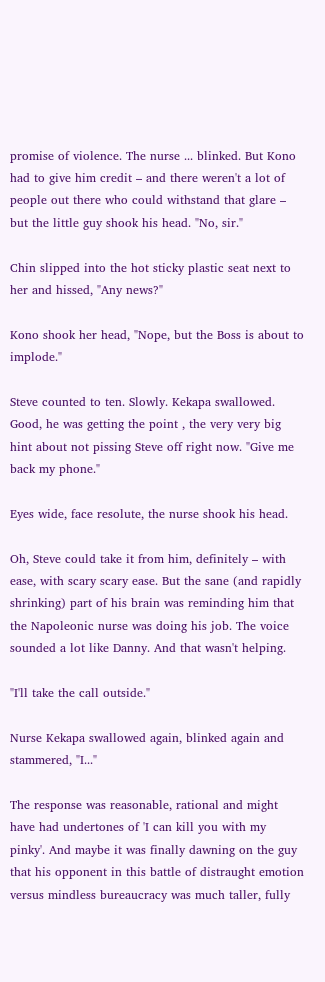promise of violence. The nurse ... blinked. But Kono had to give him credit – and there weren't a lot of people out there who could withstand that glare – but the little guy shook his head. "No, sir."

Chin slipped into the hot sticky plastic seat next to her and hissed, "Any news?"

Kono shook her head, "Nope, but the Boss is about to implode."

Steve counted to ten. Slowly. Kekapa swallowed. Good, he was getting the point , the very very big hint about not pissing Steve off right now. "Give me back my phone."

Eyes wide, face resolute, the nurse shook his head.

Oh, Steve could take it from him, definitely – with ease, with scary scary ease. But the sane (and rapidly shrinking) part of his brain was reminding him that the Napoleonic nurse was doing his job. The voice sounded a lot like Danny. And that wasn't helping.

"I'll take the call outside."

Nurse Kekapa swallowed again, blinked again and stammered, "I..."

The response was reasonable, rational and might have had undertones of 'I can kill you with my pinky'. And maybe it was finally dawning on the guy that his opponent in this battle of distraught emotion versus mindless bureaucracy was much taller, fully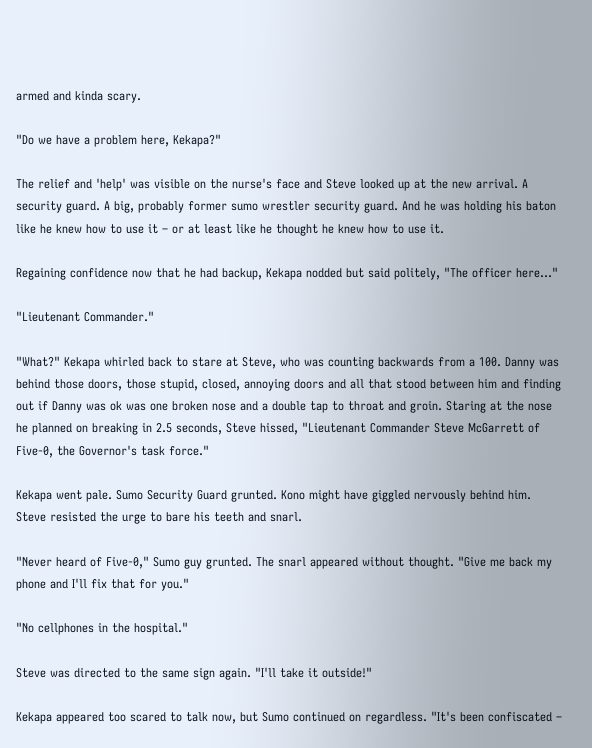armed and kinda scary.

"Do we have a problem here, Kekapa?"

The relief and 'help' was visible on the nurse's face and Steve looked up at the new arrival. A security guard. A big, probably former sumo wrestler security guard. And he was holding his baton like he knew how to use it – or at least like he thought he knew how to use it.

Regaining confidence now that he had backup, Kekapa nodded but said politely, "The officer here..."

"Lieutenant Commander."

"What?" Kekapa whirled back to stare at Steve, who was counting backwards from a 100. Danny was behind those doors, those stupid, closed, annoying doors and all that stood between him and finding out if Danny was ok was one broken nose and a double tap to throat and groin. Staring at the nose he planned on breaking in 2.5 seconds, Steve hissed, "Lieutenant Commander Steve McGarrett of Five-0, the Governor's task force."

Kekapa went pale. Sumo Security Guard grunted. Kono might have giggled nervously behind him. Steve resisted the urge to bare his teeth and snarl.

"Never heard of Five-0," Sumo guy grunted. The snarl appeared without thought. "Give me back my phone and I'll fix that for you."

"No cellphones in the hospital."

Steve was directed to the same sign again. "I'll take it outside!"

Kekapa appeared too scared to talk now, but Sumo continued on regardless. "It's been confiscated –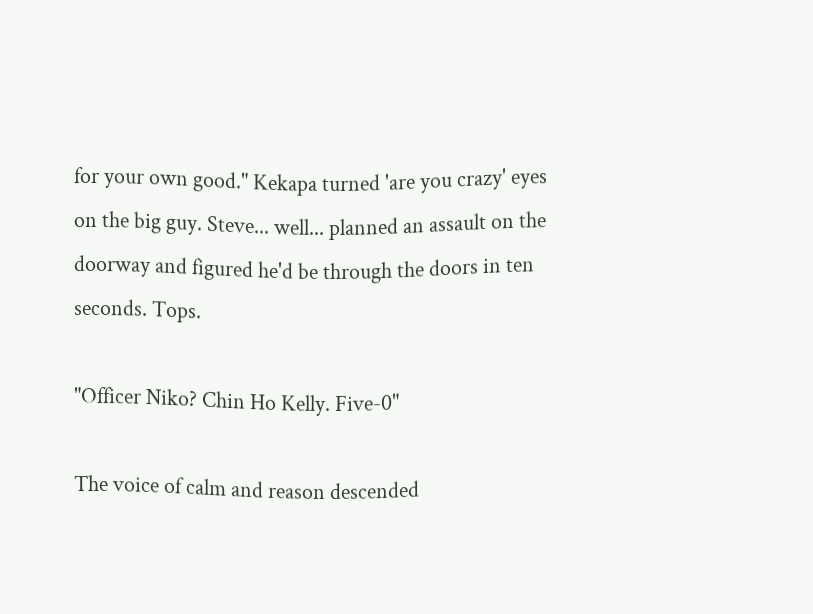for your own good." Kekapa turned 'are you crazy' eyes on the big guy. Steve... well... planned an assault on the doorway and figured he'd be through the doors in ten seconds. Tops.

"Officer Niko? Chin Ho Kelly. Five-0"

The voice of calm and reason descended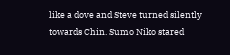like a dove and Steve turned silently towards Chin. Sumo Niko stared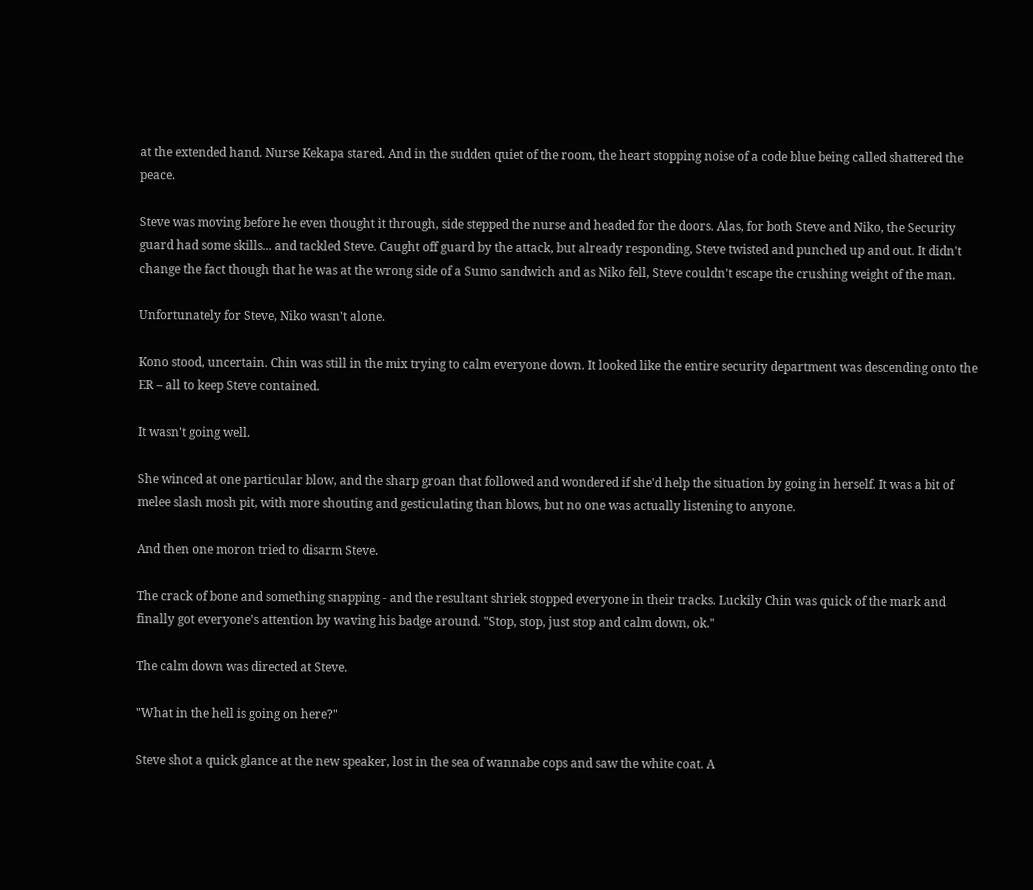at the extended hand. Nurse Kekapa stared. And in the sudden quiet of the room, the heart stopping noise of a code blue being called shattered the peace.

Steve was moving before he even thought it through, side stepped the nurse and headed for the doors. Alas, for both Steve and Niko, the Security guard had some skills... and tackled Steve. Caught off guard by the attack, but already responding, Steve twisted and punched up and out. It didn't change the fact though that he was at the wrong side of a Sumo sandwich and as Niko fell, Steve couldn't escape the crushing weight of the man.

Unfortunately for Steve, Niko wasn't alone.

Kono stood, uncertain. Chin was still in the mix trying to calm everyone down. It looked like the entire security department was descending onto the ER – all to keep Steve contained.

It wasn't going well.

She winced at one particular blow, and the sharp groan that followed and wondered if she'd help the situation by going in herself. It was a bit of melee slash mosh pit, with more shouting and gesticulating than blows, but no one was actually listening to anyone.

And then one moron tried to disarm Steve.

The crack of bone and something snapping - and the resultant shriek stopped everyone in their tracks. Luckily Chin was quick of the mark and finally got everyone's attention by waving his badge around. "Stop, stop, just stop and calm down, ok."

The calm down was directed at Steve.

"What in the hell is going on here?"

Steve shot a quick glance at the new speaker, lost in the sea of wannabe cops and saw the white coat. A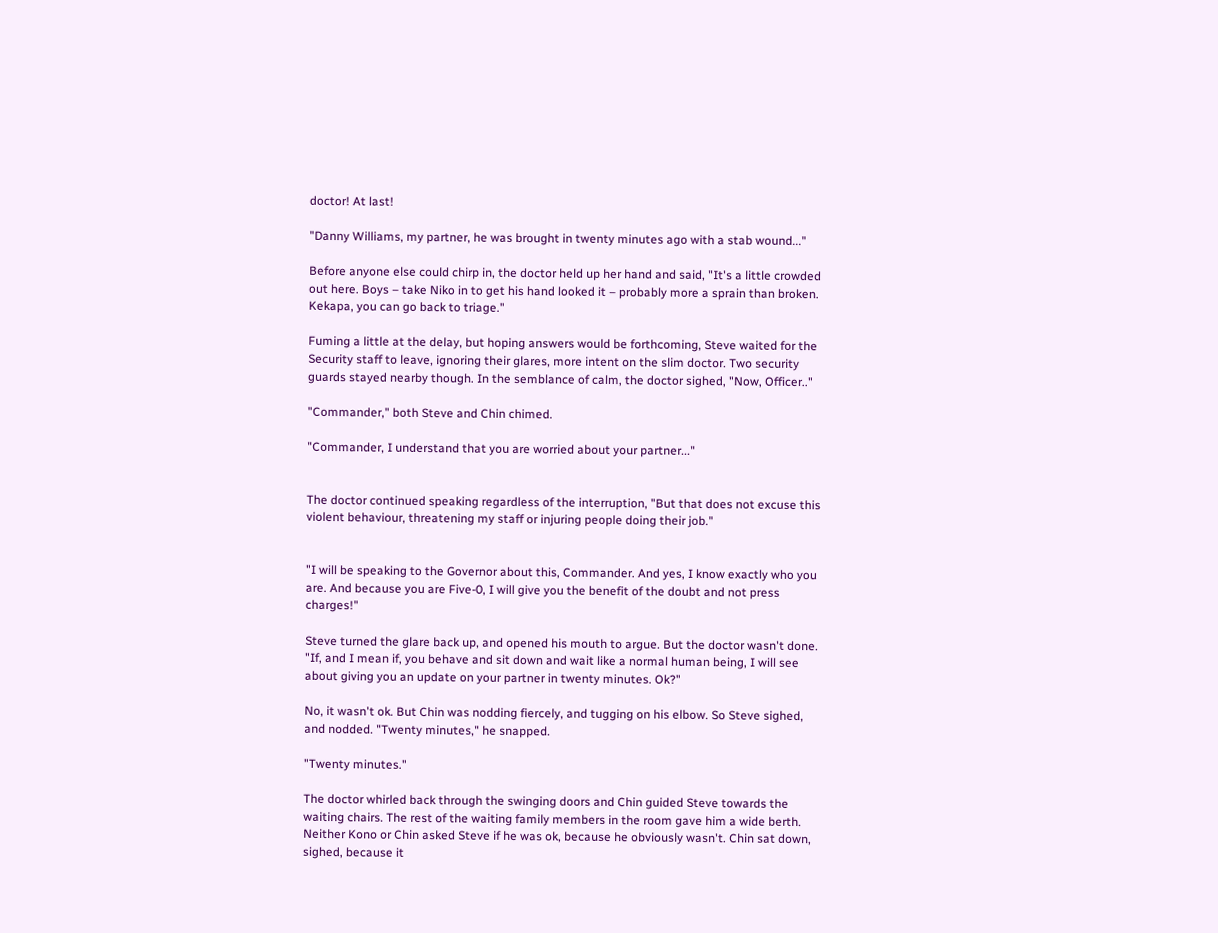doctor! At last!

"Danny Williams, my partner, he was brought in twenty minutes ago with a stab wound..."

Before anyone else could chirp in, the doctor held up her hand and said, "It's a little crowded out here. Boys – take Niko in to get his hand looked it – probably more a sprain than broken. Kekapa, you can go back to triage."

Fuming a little at the delay, but hoping answers would be forthcoming, Steve waited for the Security staff to leave, ignoring their glares, more intent on the slim doctor. Two security guards stayed nearby though. In the semblance of calm, the doctor sighed, "Now, Officer.."

"Commander," both Steve and Chin chimed.

"Commander, I understand that you are worried about your partner..."


The doctor continued speaking regardless of the interruption, "But that does not excuse this violent behaviour, threatening my staff or injuring people doing their job."


"I will be speaking to the Governor about this, Commander. And yes, I know exactly who you are. And because you are Five-0, I will give you the benefit of the doubt and not press charges!"

Steve turned the glare back up, and opened his mouth to argue. But the doctor wasn't done. "If, and I mean if, you behave and sit down and wait like a normal human being, I will see about giving you an update on your partner in twenty minutes. Ok?"

No, it wasn't ok. But Chin was nodding fiercely, and tugging on his elbow. So Steve sighed, and nodded. "Twenty minutes," he snapped.

"Twenty minutes."

The doctor whirled back through the swinging doors and Chin guided Steve towards the waiting chairs. The rest of the waiting family members in the room gave him a wide berth. Neither Kono or Chin asked Steve if he was ok, because he obviously wasn't. Chin sat down, sighed, because it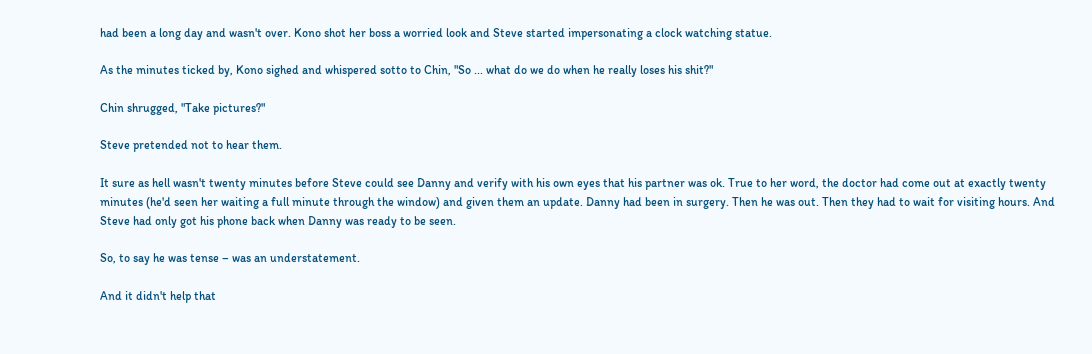had been a long day and wasn't over. Kono shot her boss a worried look and Steve started impersonating a clock watching statue.

As the minutes ticked by, Kono sighed and whispered sotto to Chin, "So ... what do we do when he really loses his shit?"

Chin shrugged, "Take pictures?"

Steve pretended not to hear them.

It sure as hell wasn't twenty minutes before Steve could see Danny and verify with his own eyes that his partner was ok. True to her word, the doctor had come out at exactly twenty minutes (he'd seen her waiting a full minute through the window) and given them an update. Danny had been in surgery. Then he was out. Then they had to wait for visiting hours. And Steve had only got his phone back when Danny was ready to be seen.

So, to say he was tense – was an understatement.

And it didn't help that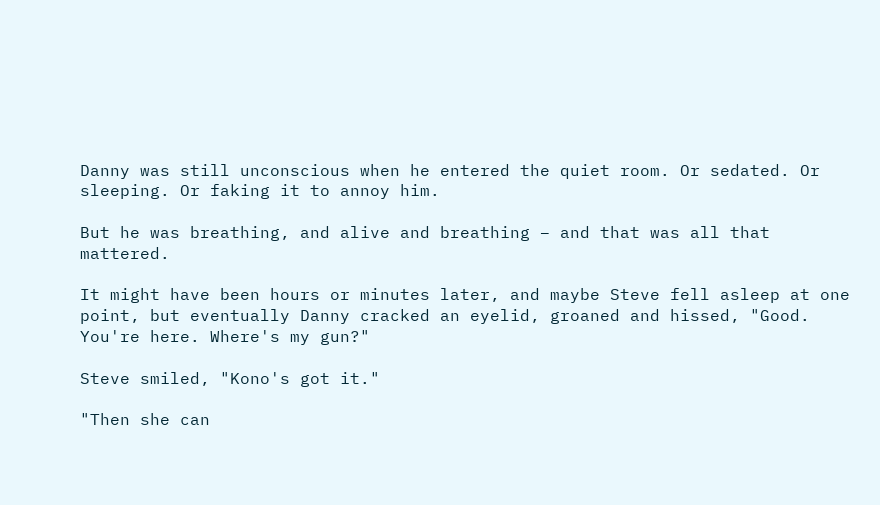Danny was still unconscious when he entered the quiet room. Or sedated. Or sleeping. Or faking it to annoy him.

But he was breathing, and alive and breathing – and that was all that mattered.

It might have been hours or minutes later, and maybe Steve fell asleep at one point, but eventually Danny cracked an eyelid, groaned and hissed, "Good. You're here. Where's my gun?"

Steve smiled, "Kono's got it."

"Then she can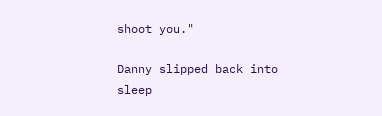shoot you."

Danny slipped back into sleep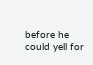before he could yell for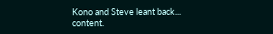Kono and Steve leant back... content.